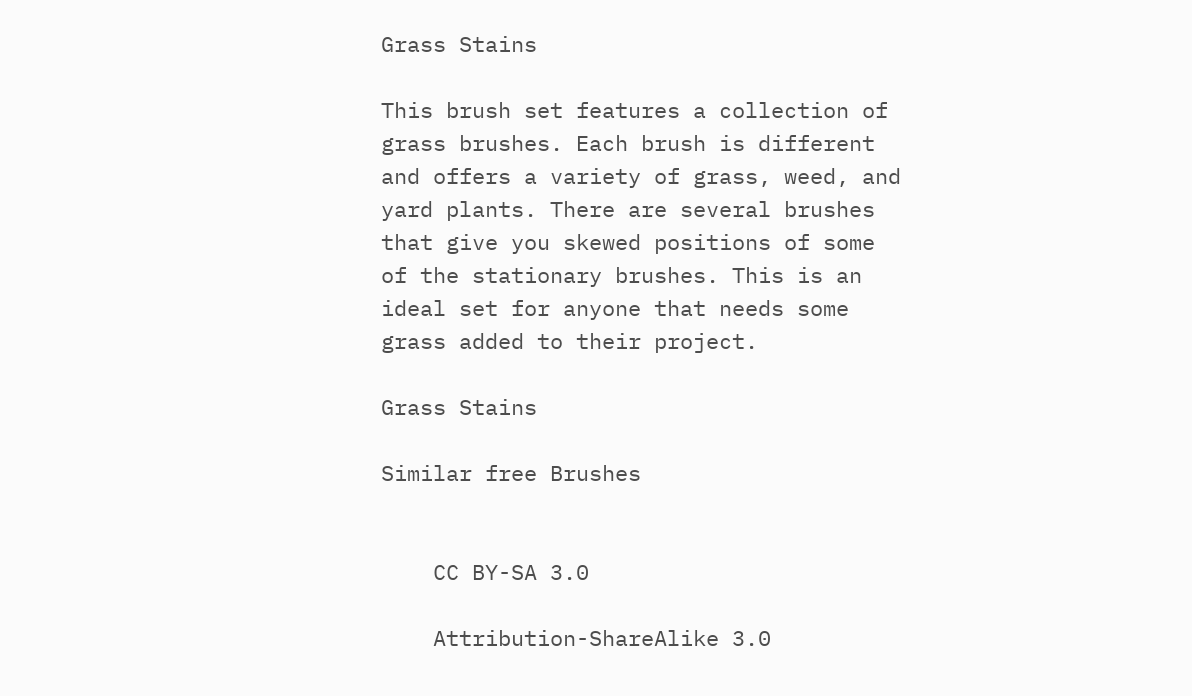Grass Stains

This brush set features a collection of grass brushes. Each brush is different and offers a variety of grass, weed, and yard plants. There are several brushes that give you skewed positions of some of the stationary brushes. This is an ideal set for anyone that needs some grass added to their project.

Grass Stains

Similar free Brushes


    CC BY-SA 3.0

    Attribution-ShareAlike 3.0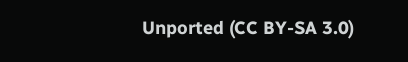Unported (CC BY-SA 3.0)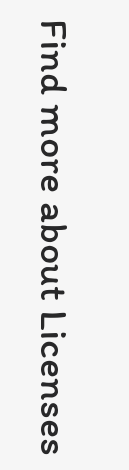Find more about Licenses